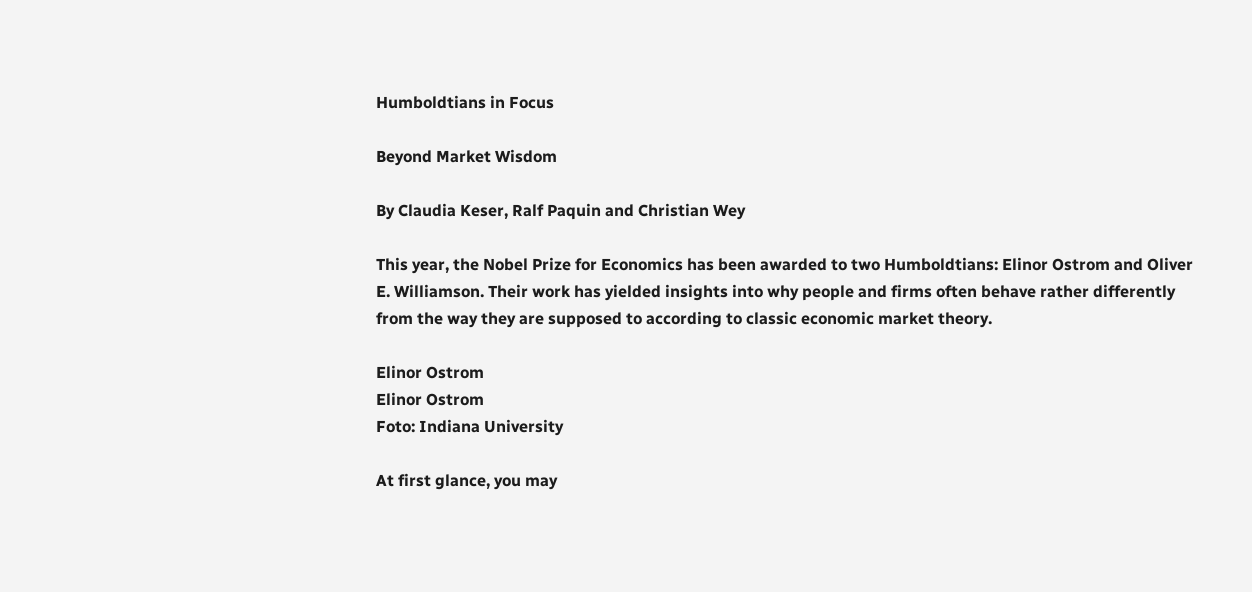Humboldtians in Focus

Beyond Market Wisdom

By Claudia Keser, Ralf Paquin and Christian Wey

This year, the Nobel Prize for Economics has been awarded to two Humboldtians: Elinor Ostrom and Oliver E. Williamson. Their work has yielded insights into why people and firms often behave rather differently from the way they are supposed to according to classic economic market theory.

Elinor Ostrom
Elinor Ostrom
Foto: Indiana University

At first glance, you may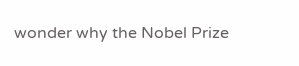wonder why the Nobel Prize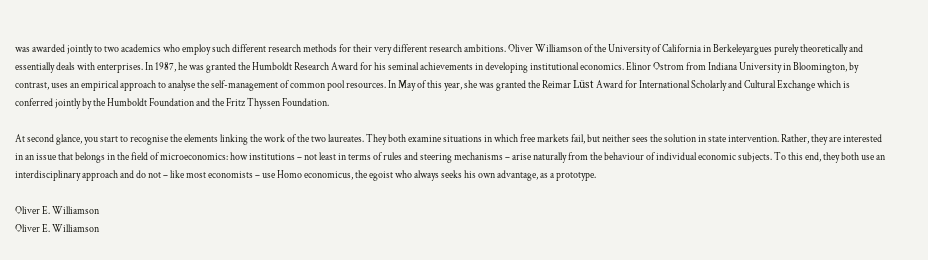was awarded jointly to two academics who employ such different research methods for their very different research ambitions. Oliver Williamson of the University of California in Berkeleyargues purely theoretically and essentially deals with enterprises. In 1987, he was granted the Humboldt Research Award for his seminal achievements in developing institutional economics. Elinor Ostrom from Indiana University in Bloomington, by contrast, uses an empirical approach to analyse the self-management of common pool resources. In May of this year, she was granted the Reimar Lüst Award for International Scholarly and Cultural Exchange which is conferred jointly by the Humboldt Foundation and the Fritz Thyssen Foundation.

At second glance, you start to recognise the elements linking the work of the two laureates. They both examine situations in which free markets fail, but neither sees the solution in state intervention. Rather, they are interested in an issue that belongs in the field of microeconomics: how institutions – not least in terms of rules and steering mechanisms – arise naturally from the behaviour of individual economic subjects. To this end, they both use an interdisciplinary approach and do not – like most economists – use Homo economicus, the egoist who always seeks his own advantage, as a prototype.

Oliver E. Williamson
Oliver E. Williamson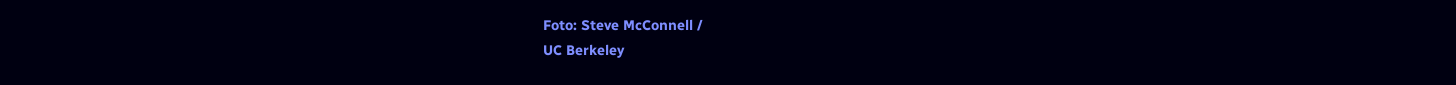Foto: Steve McConnell /
UC Berkeley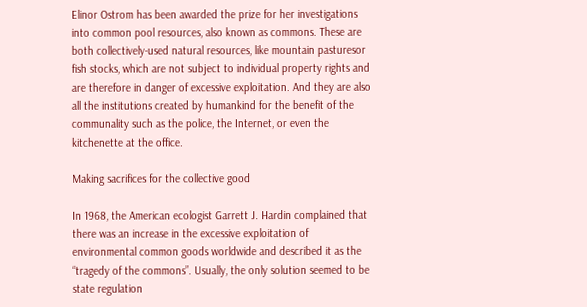Elinor Ostrom has been awarded the prize for her investigations into common pool resources, also known as commons. These are both collectively-used natural resources, like mountain pasturesor fish stocks, which are not subject to individual property rights and are therefore in danger of excessive exploitation. And they are also all the institutions created by humankind for the benefit of the communality such as the police, the Internet, or even the kitchenette at the office.

Making sacrifices for the collective good

In 1968, the American ecologist Garrett J. Hardin complained that there was an increase in the excessive exploitation of environmental common goods worldwide and described it as the “tragedy of the commons”. Usually, the only solution seemed to be state regulation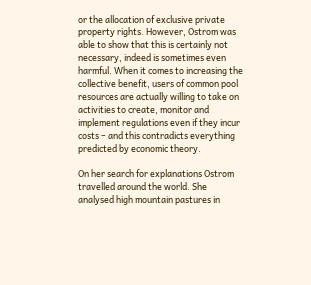or the allocation of exclusive private property rights. However, Ostrom was able to show that this is certainly not necessary, indeed is sometimes even harmful. When it comes to increasing the collective benefit, users of common pool resources are actually willing to take on activities to create, monitor and implement regulations even if they incur costs – and this contradicts everything predicted by economic theory.

On her search for explanations Ostrom travelled around the world. She analysed high mountain pastures in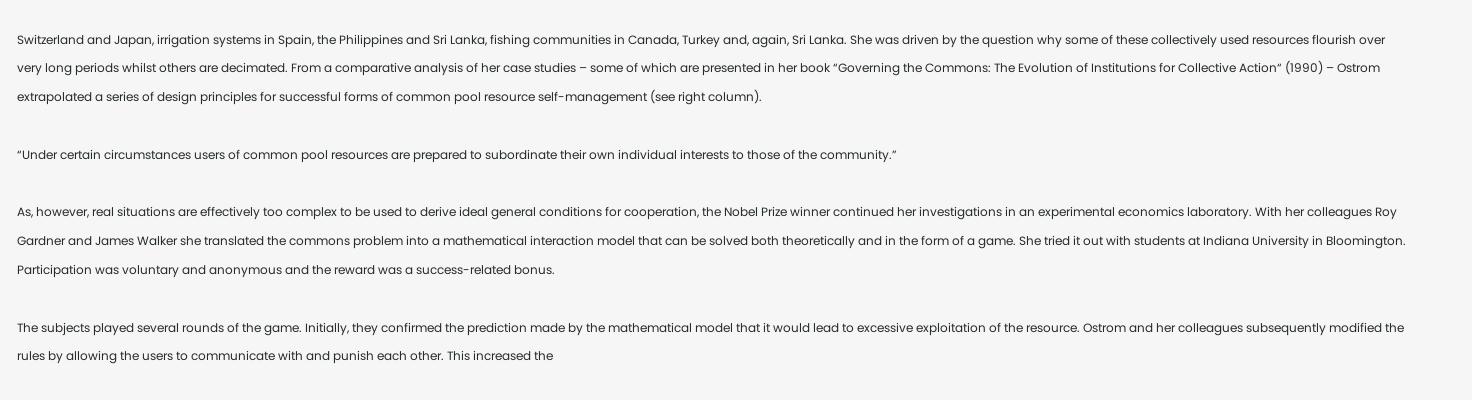Switzerland and Japan, irrigation systems in Spain, the Philippines and Sri Lanka, fishing communities in Canada, Turkey and, again, Sri Lanka. She was driven by the question why some of these collectively used resources flourish over very long periods whilst others are decimated. From a comparative analysis of her case studies – some of which are presented in her book “Governing the Commons: The Evolution of Institutions for Collective Action“ (1990) – Ostrom extrapolated a series of design principles for successful forms of common pool resource self-management (see right column).

“Under certain circumstances users of common pool resources are prepared to subordinate their own individual interests to those of the community.”

As, however, real situations are effectively too complex to be used to derive ideal general conditions for cooperation, the Nobel Prize winner continued her investigations in an experimental economics laboratory. With her colleagues Roy Gardner and James Walker she translated the commons problem into a mathematical interaction model that can be solved both theoretically and in the form of a game. She tried it out with students at Indiana University in Bloomington. Participation was voluntary and anonymous and the reward was a success-related bonus.

The subjects played several rounds of the game. Initially, they confirmed the prediction made by the mathematical model that it would lead to excessive exploitation of the resource. Ostrom and her colleagues subsequently modified the rules by allowing the users to communicate with and punish each other. This increased the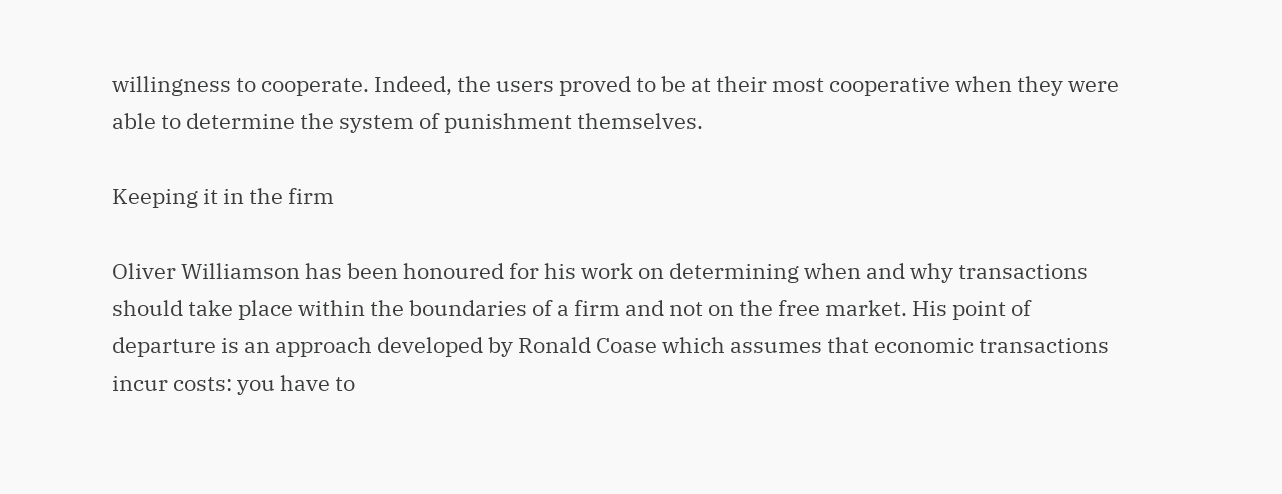willingness to cooperate. Indeed, the users proved to be at their most cooperative when they were able to determine the system of punishment themselves.

Keeping it in the firm

Oliver Williamson has been honoured for his work on determining when and why transactions should take place within the boundaries of a firm and not on the free market. His point of departure is an approach developed by Ronald Coase which assumes that economic transactions incur costs: you have to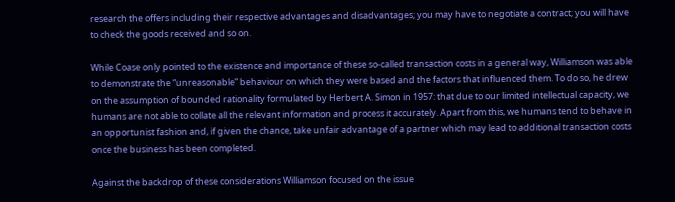research the offers including their respective advantages and disadvantages; you may have to negotiate a contract; you will have to check the goods received and so on.

While Coase only pointed to the existence and importance of these so-called transaction costs in a general way, Williamson was able to demonstrate the “unreasonable” behaviour on which they were based and the factors that influenced them. To do so, he drew on the assumption of bounded rationality formulated by Herbert A. Simon in 1957: that due to our limited intellectual capacity, we humans are not able to collate all the relevant information and process it accurately. Apart from this, we humans tend to behave in an opportunist fashion and, if given the chance, take unfair advantage of a partner which may lead to additional transaction costs once the business has been completed.

Against the backdrop of these considerations Williamson focused on the issue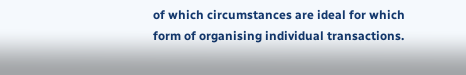of which circumstances are ideal for which form of organising individual transactions.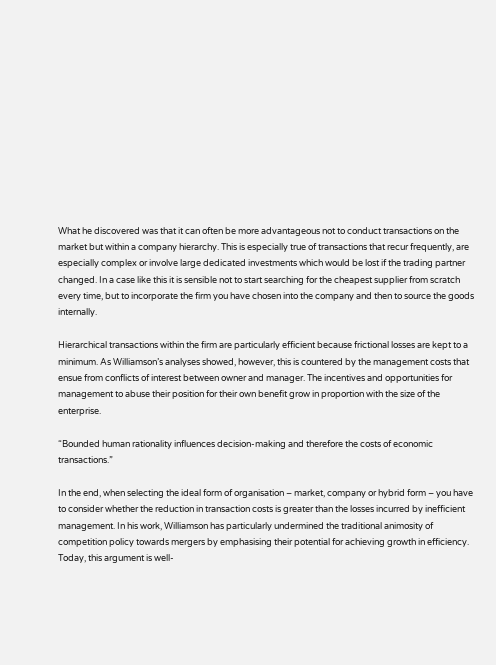What he discovered was that it can often be more advantageous not to conduct transactions on the market but within a company hierarchy. This is especially true of transactions that recur frequently, are especially complex or involve large dedicated investments which would be lost if the trading partner changed. In a case like this it is sensible not to start searching for the cheapest supplier from scratch every time, but to incorporate the firm you have chosen into the company and then to source the goods internally.

Hierarchical transactions within the firm are particularly efficient because frictional losses are kept to a minimum. As Williamson’s analyses showed, however, this is countered by the management costs that ensue from conflicts of interest between owner and manager. The incentives and opportunities for management to abuse their position for their own benefit grow in proportion with the size of the enterprise.

“Bounded human rationality influences decision-making and therefore the costs of economic transactions.”

In the end, when selecting the ideal form of organisation – market, company or hybrid form – you have to consider whether the reduction in transaction costs is greater than the losses incurred by inefficient management. In his work, Williamson has particularly undermined the traditional animosity of competition policy towards mergers by emphasising their potential for achieving growth in efficiency. Today, this argument is well-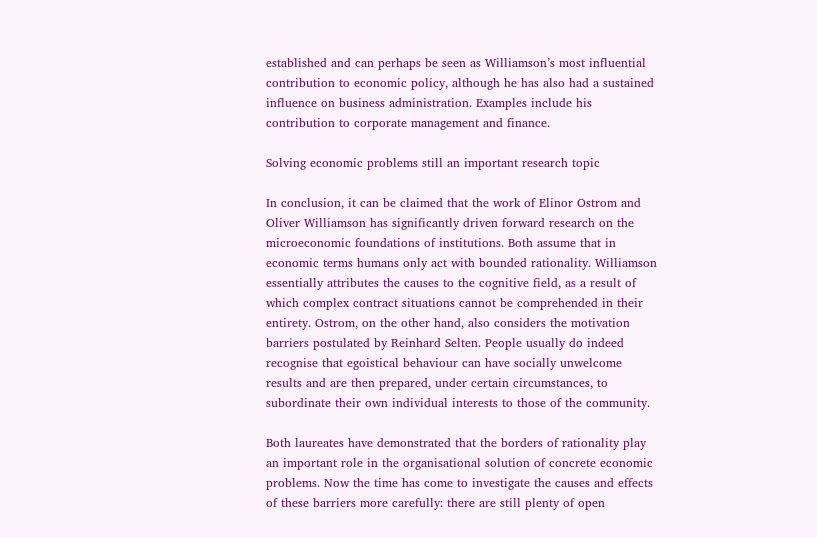established and can perhaps be seen as Williamson’s most influential contribution to economic policy, although he has also had a sustained influence on business administration. Examples include his contribution to corporate management and finance.

Solving economic problems still an important research topic

In conclusion, it can be claimed that the work of Elinor Ostrom and Oliver Williamson has significantly driven forward research on the microeconomic foundations of institutions. Both assume that in economic terms humans only act with bounded rationality. Williamson essentially attributes the causes to the cognitive field, as a result of which complex contract situations cannot be comprehended in their entirety. Ostrom, on the other hand, also considers the motivation barriers postulated by Reinhard Selten. People usually do indeed recognise that egoistical behaviour can have socially unwelcome results and are then prepared, under certain circumstances, to subordinate their own individual interests to those of the community.

Both laureates have demonstrated that the borders of rationality play an important role in the organisational solution of concrete economic problems. Now the time has come to investigate the causes and effects of these barriers more carefully: there are still plenty of open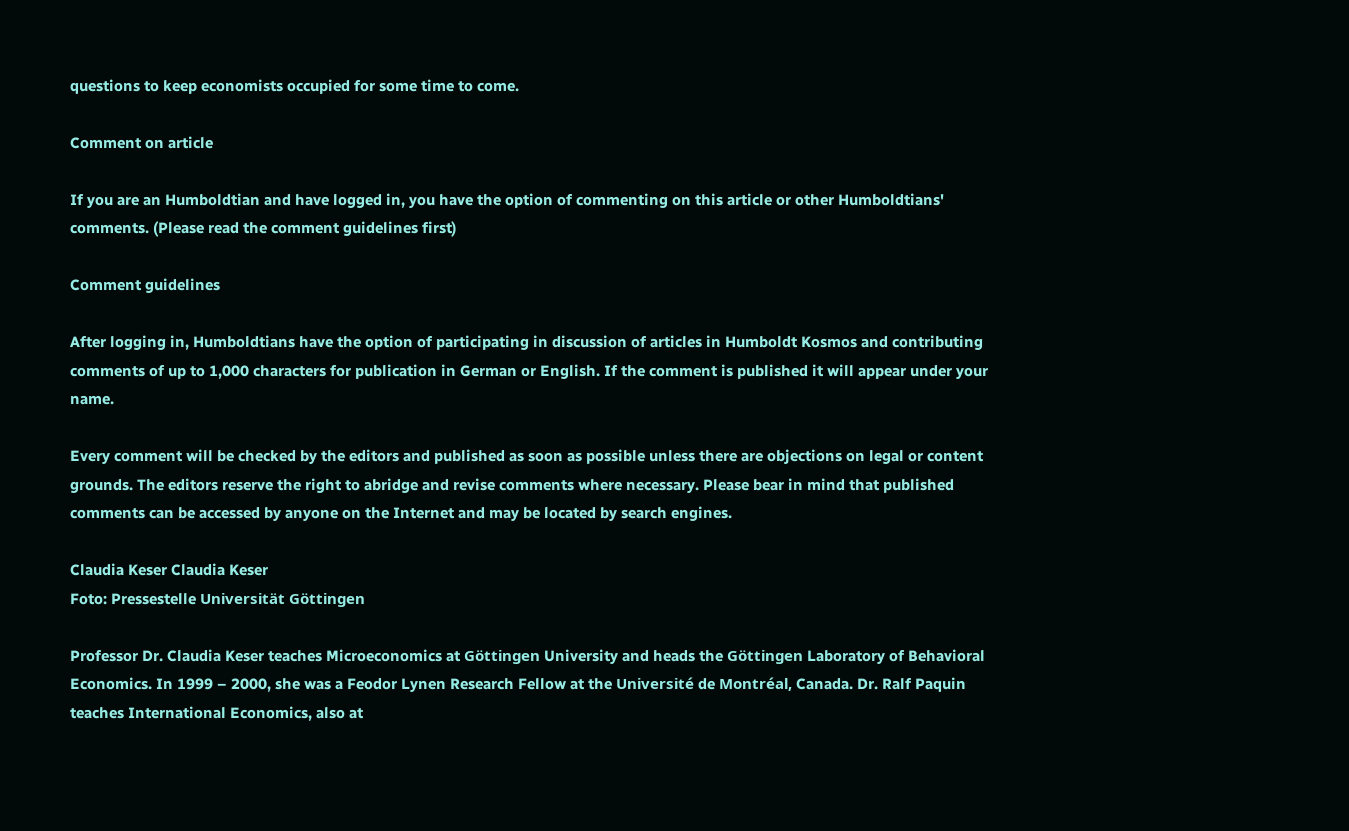questions to keep economists occupied for some time to come.

Comment on article

If you are an Humboldtian and have logged in, you have the option of commenting on this article or other Humboldtians' comments. (Please read the comment guidelines first)

Comment guidelines

After logging in, Humboldtians have the option of participating in discussion of articles in Humboldt Kosmos and contributing comments of up to 1,000 characters for publication in German or English. If the comment is published it will appear under your name.

Every comment will be checked by the editors and published as soon as possible unless there are objections on legal or content grounds. The editors reserve the right to abridge and revise comments where necessary. Please bear in mind that published comments can be accessed by anyone on the Internet and may be located by search engines.

Claudia Keser Claudia Keser
Foto: Pressestelle Universität Göttingen

Professor Dr. Claudia Keser teaches Microeconomics at Göttingen University and heads the Göttingen Laboratory of Behavioral Economics. In 1999 – 2000, she was a Feodor Lynen Research Fellow at the Université de Montréal, Canada. Dr. Ralf Paquin teaches International Economics, also at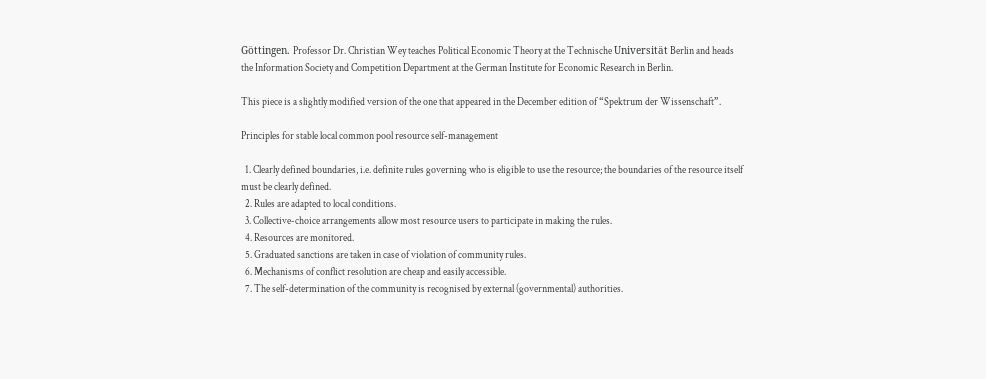Göttingen. Professor Dr. Christian Wey teaches Political Economic Theory at the Technische Universität Berlin and heads the Information Society and Competition Department at the German Institute for Economic Research in Berlin.

This piece is a slightly modified version of the one that appeared in the December edition of “Spektrum der Wissenschaft”.

Principles for stable local common pool resource self-management

  1. Clearly defined boundaries, i.e. definite rules governing who is eligible to use the resource; the boundaries of the resource itself must be clearly defined.
  2. Rules are adapted to local conditions.
  3. Collective-choice arrangements allow most resource users to participate in making the rules.
  4. Resources are monitored.
  5. Graduated sanctions are taken in case of violation of community rules.
  6. Mechanisms of conflict resolution are cheap and easily accessible.
  7. The self-determination of the community is recognised by external (governmental) authorities.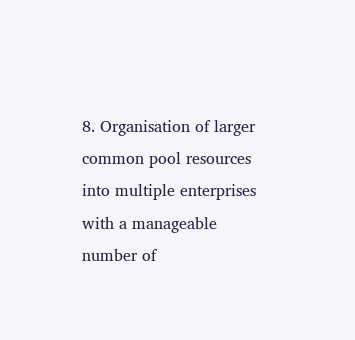8. Organisation of larger common pool resources into multiple enterprises with a manageable number of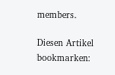members.

Diesen Artikel bookmarken: